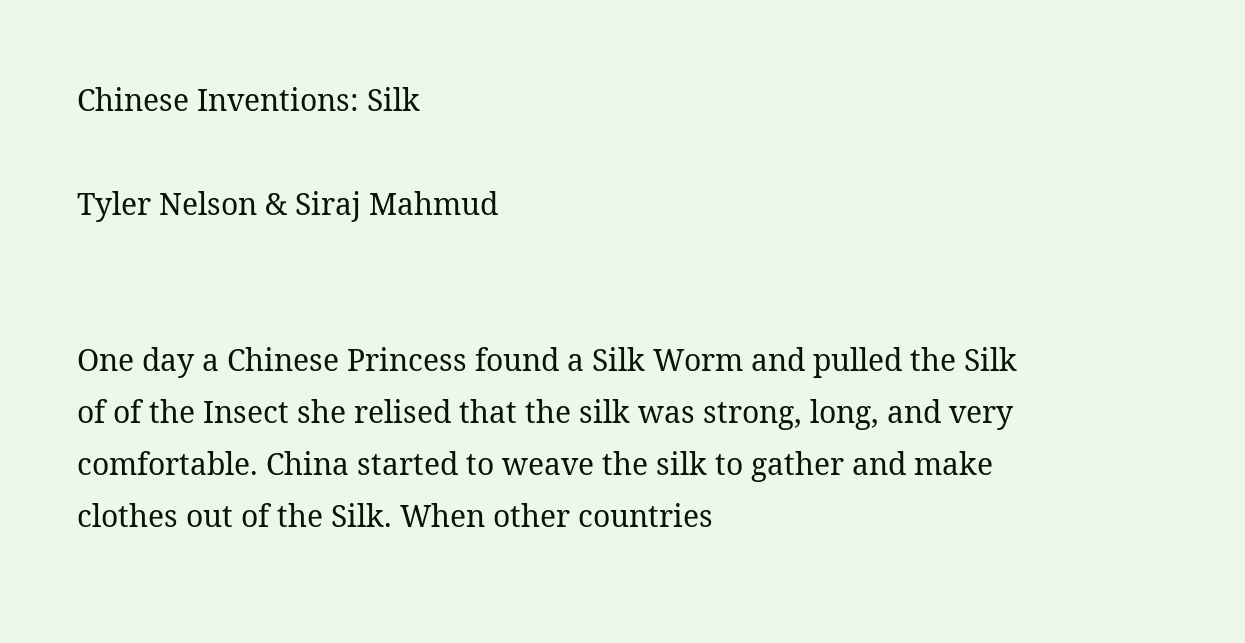Chinese Inventions: Silk

Tyler Nelson & Siraj Mahmud


One day a Chinese Princess found a Silk Worm and pulled the Silk of of the Insect she relised that the silk was strong, long, and very comfortable. China started to weave the silk to gather and make clothes out of the Silk. When other countries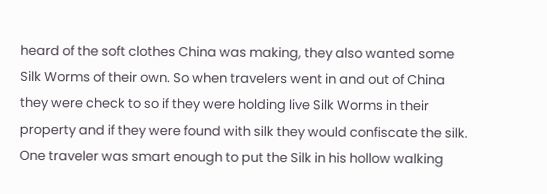heard of the soft clothes China was making, they also wanted some Silk Worms of their own. So when travelers went in and out of China they were check to so if they were holding live Silk Worms in their property and if they were found with silk they would confiscate the silk. One traveler was smart enough to put the Silk in his hollow walking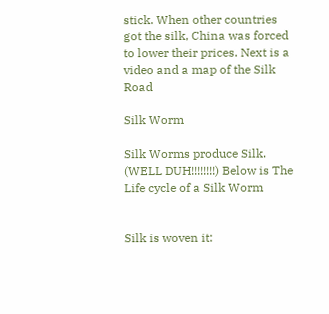stick. When other countries got the silk, China was forced to lower their prices. Next is a video and a map of the Silk Road

Silk Worm

Silk Worms produce Silk. (WELL DUH!!!!!!!!) Below is The Life cycle of a Silk Worm


Silk is woven it: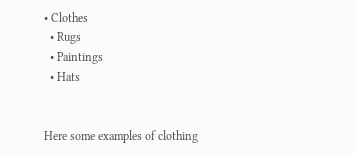• Clothes
  • Rugs
  • Paintings
  • Hats


Here some examples of clothing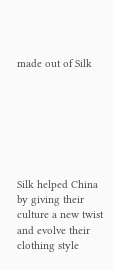made out of Silk







Silk helped China by giving their culture a new twist and evolve their clothing style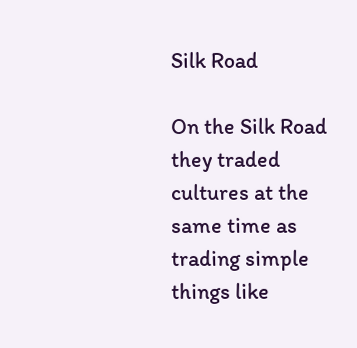Silk Road

On the Silk Road they traded cultures at the same time as trading simple things like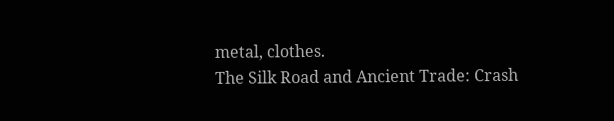metal, clothes.
The Silk Road and Ancient Trade: Crash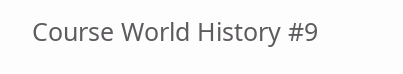Course World History #9